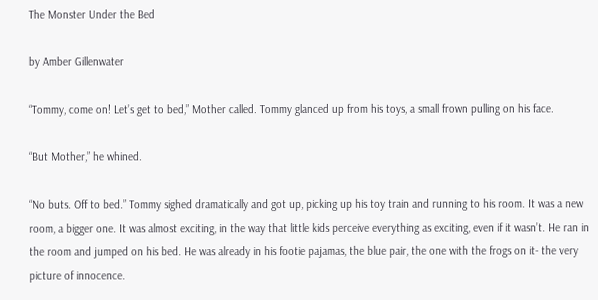The Monster Under the Bed

by Amber Gillenwater

“Tommy, come on! Let’s get to bed,” Mother called. Tommy glanced up from his toys, a small frown pulling on his face.

“But Mother,” he whined.

“No buts. Off to bed.” Tommy sighed dramatically and got up, picking up his toy train and running to his room. It was a new room, a bigger one. It was almost exciting, in the way that little kids perceive everything as exciting, even if it wasn’t. He ran in the room and jumped on his bed. He was already in his footie pajamas, the blue pair, the one with the frogs on it- the very picture of innocence.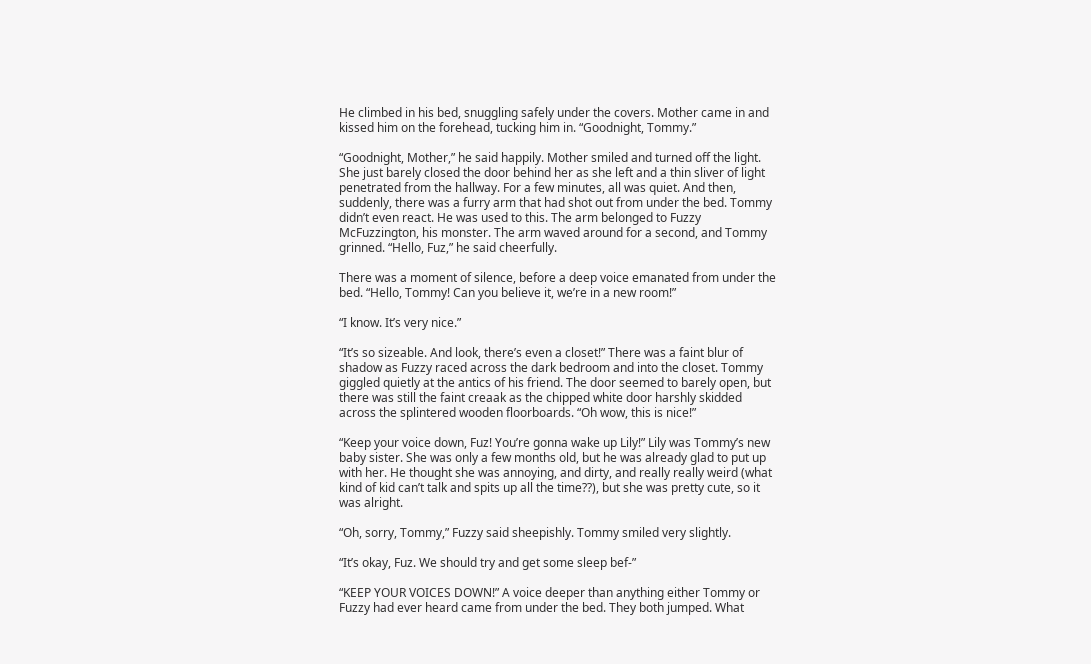He climbed in his bed, snuggling safely under the covers. Mother came in and kissed him on the forehead, tucking him in. “Goodnight, Tommy.”

“Goodnight, Mother,” he said happily. Mother smiled and turned off the light. She just barely closed the door behind her as she left and a thin sliver of light penetrated from the hallway. For a few minutes, all was quiet. And then, suddenly, there was a furry arm that had shot out from under the bed. Tommy didn’t even react. He was used to this. The arm belonged to Fuzzy McFuzzington, his monster. The arm waved around for a second, and Tommy grinned. “Hello, Fuz,” he said cheerfully.

There was a moment of silence, before a deep voice emanated from under the bed. “Hello, Tommy! Can you believe it, we’re in a new room!”

“I know. It’s very nice.”

“It’s so sizeable. And look, there’s even a closet!” There was a faint blur of shadow as Fuzzy raced across the dark bedroom and into the closet. Tommy giggled quietly at the antics of his friend. The door seemed to barely open, but there was still the faint creaak as the chipped white door harshly skidded across the splintered wooden floorboards. “Oh wow, this is nice!”

“Keep your voice down, Fuz! You’re gonna wake up Lily!” Lily was Tommy’s new baby sister. She was only a few months old, but he was already glad to put up with her. He thought she was annoying, and dirty, and really really weird (what kind of kid can’t talk and spits up all the time??), but she was pretty cute, so it was alright.

“Oh, sorry, Tommy,” Fuzzy said sheepishly. Tommy smiled very slightly.

“It’s okay, Fuz. We should try and get some sleep bef-”

“KEEP YOUR VOICES DOWN!” A voice deeper than anything either Tommy or Fuzzy had ever heard came from under the bed. They both jumped. What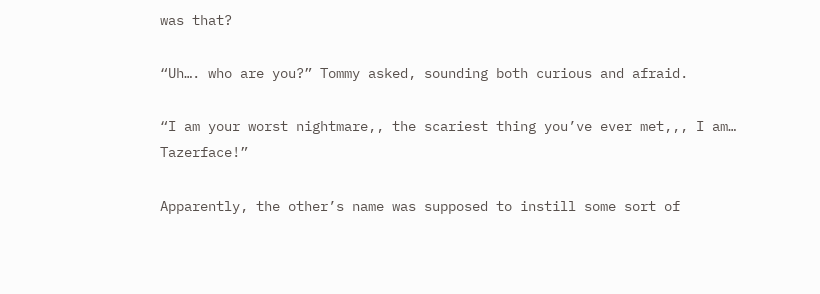was that?

“Uh…. who are you?” Tommy asked, sounding both curious and afraid.

“I am your worst nightmare,, the scariest thing you’ve ever met,,, I am… Tazerface!”

Apparently, the other’s name was supposed to instill some sort of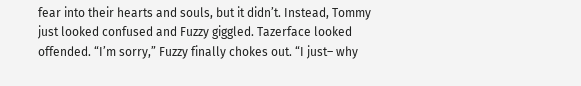fear into their hearts and souls, but it didn’t. Instead, Tommy just looked confused and Fuzzy giggled. Tazerface looked offended. “I’m sorry,” Fuzzy finally chokes out. “I just– why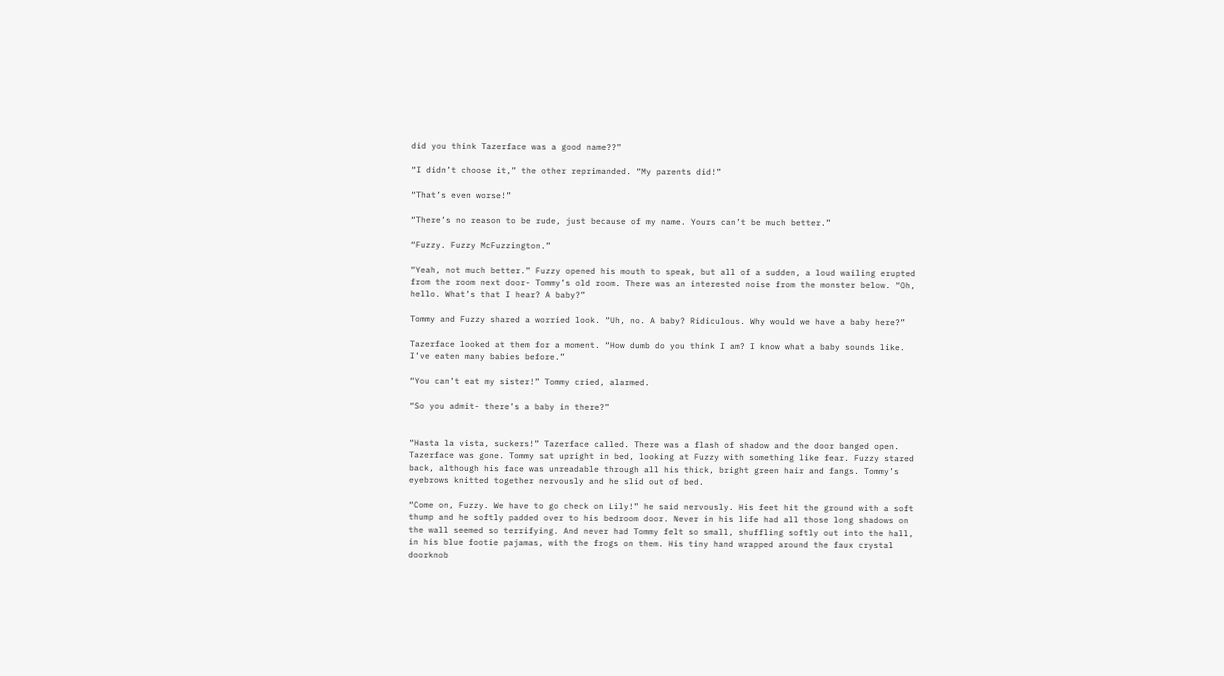did you think Tazerface was a good name??”

“I didn’t choose it,” the other reprimanded. “My parents did!”

“That’s even worse!”

“There’s no reason to be rude, just because of my name. Yours can’t be much better.”

“Fuzzy. Fuzzy McFuzzington.”

“Yeah, not much better.” Fuzzy opened his mouth to speak, but all of a sudden, a loud wailing erupted from the room next door- Tommy’s old room. There was an interested noise from the monster below. “Oh, hello. What’s that I hear? A baby?”

Tommy and Fuzzy shared a worried look. “Uh, no. A baby? Ridiculous. Why would we have a baby here?”

Tazerface looked at them for a moment. “How dumb do you think I am? I know what a baby sounds like. I’ve eaten many babies before.”

“You can’t eat my sister!” Tommy cried, alarmed.

“So you admit- there’s a baby in there?”


“Hasta la vista, suckers!” Tazerface called. There was a flash of shadow and the door banged open. Tazerface was gone. Tommy sat upright in bed, looking at Fuzzy with something like fear. Fuzzy stared back, although his face was unreadable through all his thick, bright green hair and fangs. Tommy’s eyebrows knitted together nervously and he slid out of bed.

“Come on, Fuzzy. We have to go check on Lily!” he said nervously. His feet hit the ground with a soft thump and he softly padded over to his bedroom door. Never in his life had all those long shadows on the wall seemed so terrifying. And never had Tommy felt so small, shuffling softly out into the hall, in his blue footie pajamas, with the frogs on them. His tiny hand wrapped around the faux crystal doorknob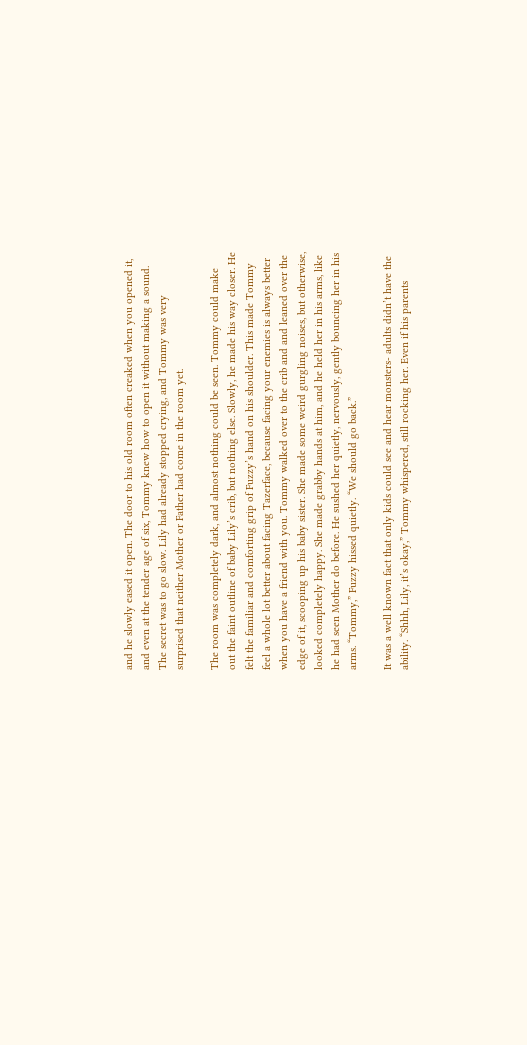and he slowly eased it open. The door to his old room often creaked when you opened it, and even at the tender age of six, Tommy knew how to open it without making a sound. The secret was to go slow. Lily had already stopped crying, and Tommy was very surprised that neither Mother or Father had come in the room yet.

The room was completely dark, and almost nothing could be seen. Tommy could make out the faint outline of baby Lily’s crib, but nothing else. Slowly, he made his way closer. He felt the familiar and comforting grip of Fuzzy’s hand on his shoulder. This made Tommy feel a whole lot better about facing Tazerface, because facing your enemies is always better when you have a friend with you. Tommy walked over to the crib and and leaned over the edge of it, scooping up his baby sister. She made some weird gurgling noises, but otherwise, looked completely happy. She made grabby hands at him, and he held her in his arms, like he had seen Mother do before. He sushed her quietly, nervously, gently bouncing her in his arms. “Tommy,” Fuzzy hissed quietly. “We should go back.”

It was a well known fact that only kids could see and hear monsters- adults didn’t have the ability. “Shhh, Lily, it’s okay,” Tommy whispered, still rocking her. Even if his parents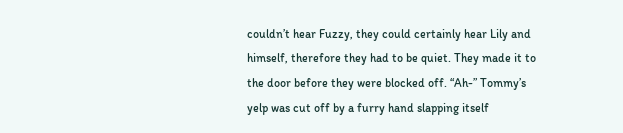couldn’t hear Fuzzy, they could certainly hear Lily and himself, therefore they had to be quiet. They made it to the door before they were blocked off. “Ah-” Tommy’s yelp was cut off by a furry hand slapping itself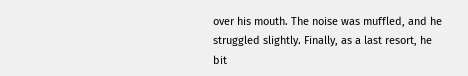over his mouth. The noise was muffled, and he struggled slightly. Finally, as a last resort, he bit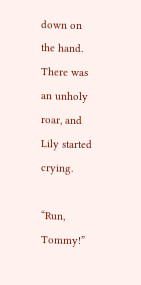down on the hand. There was an unholy roar, and Lily started crying.

“Run, Tommy!”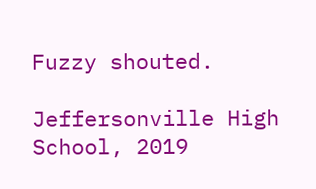Fuzzy shouted.

Jeffersonville High School, 2019